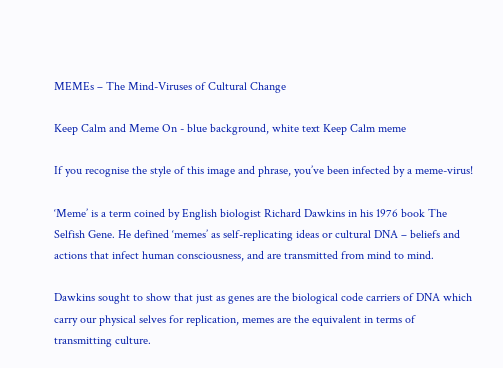MEMEs – The Mind-Viruses of Cultural Change

Keep Calm and Meme On - blue background, white text Keep Calm meme

If you recognise the style of this image and phrase, you’ve been infected by a meme-virus!

‘Meme’ is a term coined by English biologist Richard Dawkins in his 1976 book The Selfish Gene. He defined ‘memes’ as self-replicating ideas or cultural DNA – beliefs and actions that infect human consciousness, and are transmitted from mind to mind.

Dawkins sought to show that just as genes are the biological code carriers of DNA which carry our physical selves for replication, memes are the equivalent in terms of transmitting culture.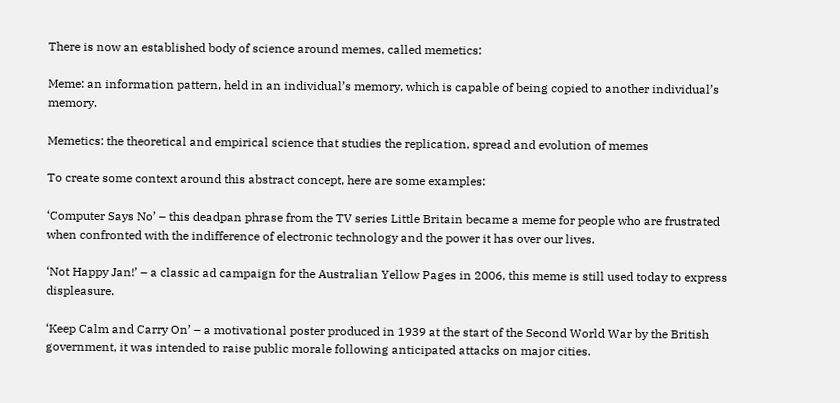There is now an established body of science around memes, called memetics:

Meme: an information pattern, held in an individual’s memory, which is capable of being copied to another individual’s memory.

Memetics: the theoretical and empirical science that studies the replication, spread and evolution of memes

To create some context around this abstract concept, here are some examples:

‘Computer Says No’ – this deadpan phrase from the TV series Little Britain became a meme for people who are frustrated when confronted with the indifference of electronic technology and the power it has over our lives.

‘Not Happy Jan!’ – a classic ad campaign for the Australian Yellow Pages in 2006, this meme is still used today to express displeasure.

‘Keep Calm and Carry On’ – a motivational poster produced in 1939 at the start of the Second World War by the British government, it was intended to raise public morale following anticipated attacks on major cities.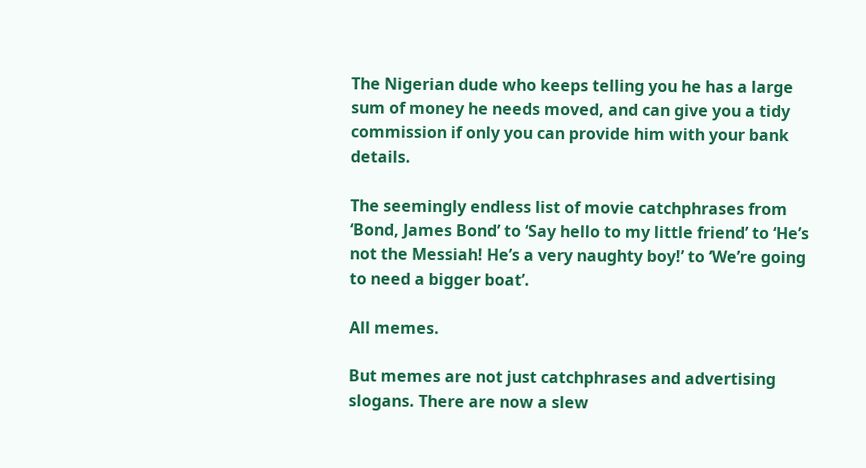The Nigerian dude who keeps telling you he has a large sum of money he needs moved, and can give you a tidy commission if only you can provide him with your bank details.

The seemingly endless list of movie catchphrases from ‘Bond, James Bond’ to ‘Say hello to my little friend’ to ‘He’s not the Messiah! He’s a very naughty boy!’ to ‘We’re going to need a bigger boat’.

All memes.

But memes are not just catchphrases and advertising slogans. There are now a slew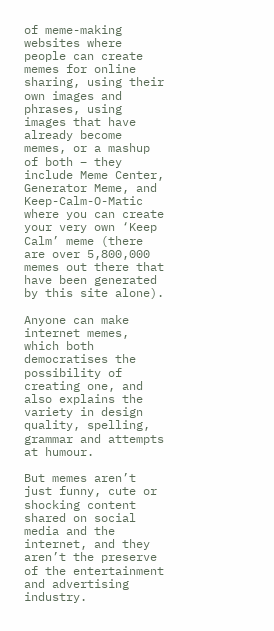of meme-making websites where people can create memes for online sharing, using their own images and phrases, using images that have already become memes, or a mashup of both – they include Meme Center, Generator Meme, and Keep-Calm-O-Matic where you can create your very own ‘Keep Calm’ meme (there are over 5,800,000 memes out there that have been generated by this site alone).

Anyone can make internet memes, which both democratises the possibility of creating one, and also explains the variety in design quality, spelling, grammar and attempts at humour.

But memes aren’t just funny, cute or shocking content shared on social media and the internet, and they aren’t the preserve of the entertainment and advertising industry.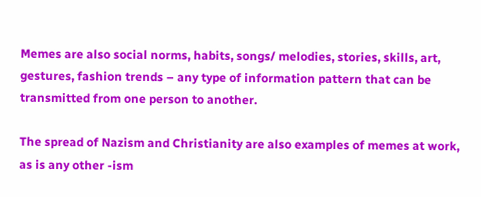Memes are also social norms, habits, songs/ melodies, stories, skills, art, gestures, fashion trends – any type of information pattern that can be transmitted from one person to another.

The spread of Nazism and Christianity are also examples of memes at work, as is any other -ism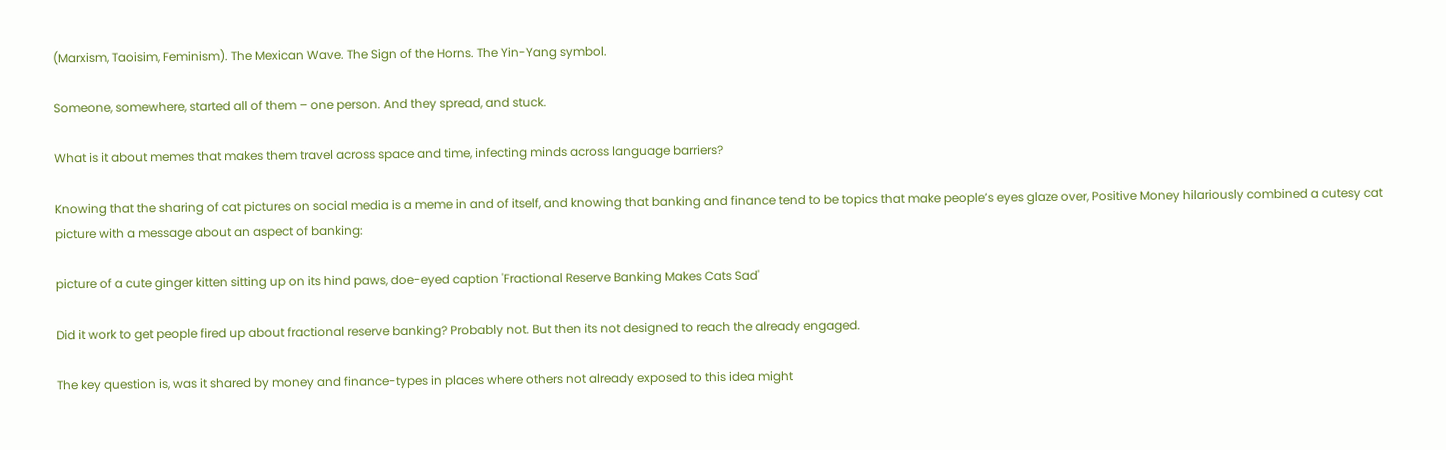(Marxism, Taoisim, Feminism). The Mexican Wave. The Sign of the Horns. The Yin-Yang symbol.

Someone, somewhere, started all of them – one person. And they spread, and stuck.

What is it about memes that makes them travel across space and time, infecting minds across language barriers?

Knowing that the sharing of cat pictures on social media is a meme in and of itself, and knowing that banking and finance tend to be topics that make people’s eyes glaze over, Positive Money hilariously combined a cutesy cat picture with a message about an aspect of banking:

picture of a cute ginger kitten sitting up on its hind paws, doe-eyed caption 'Fractional Reserve Banking Makes Cats Sad'

Did it work to get people fired up about fractional reserve banking? Probably not. But then its not designed to reach the already engaged.

The key question is, was it shared by money and finance-types in places where others not already exposed to this idea might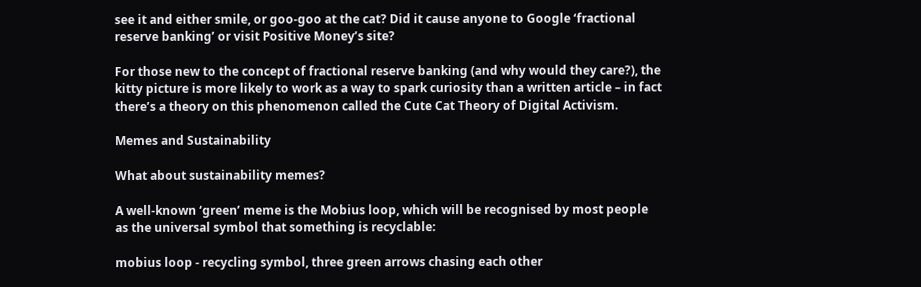see it and either smile, or goo-goo at the cat? Did it cause anyone to Google ‘fractional reserve banking’ or visit Positive Money’s site?

For those new to the concept of fractional reserve banking (and why would they care?), the kitty picture is more likely to work as a way to spark curiosity than a written article – in fact there’s a theory on this phenomenon called the Cute Cat Theory of Digital Activism.

Memes and Sustainability

What about sustainability memes?

A well-known ‘green’ meme is the Mobius loop, which will be recognised by most people as the universal symbol that something is recyclable:

mobius loop - recycling symbol, three green arrows chasing each other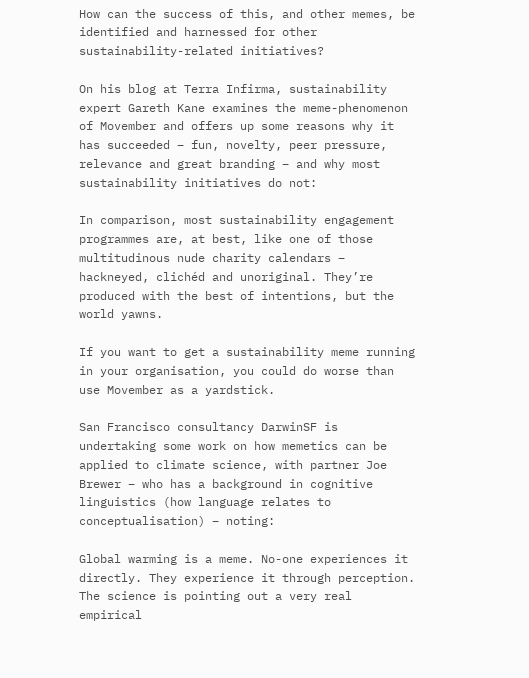How can the success of this, and other memes, be identified and harnessed for other sustainability-related initiatives?

On his blog at Terra Infirma, sustainability expert Gareth Kane examines the meme-phenomenon of Movember and offers up some reasons why it has succeeded – fun, novelty, peer pressure, relevance and great branding – and why most sustainability initiatives do not:

In comparison, most sustainability engagement programmes are, at best, like one of those multitudinous nude charity calendars – hackneyed, clichéd and unoriginal. They’re produced with the best of intentions, but the world yawns.

If you want to get a sustainability meme running in your organisation, you could do worse than use Movember as a yardstick.

San Francisco consultancy DarwinSF is undertaking some work on how memetics can be applied to climate science, with partner Joe Brewer – who has a background in cognitive linguistics (how language relates to conceptualisation) – noting:

Global warming is a meme. No-one experiences it directly. They experience it through perception. The science is pointing out a very real empirical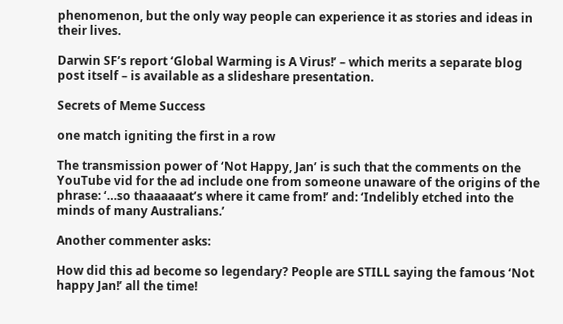phenomenon, but the only way people can experience it as stories and ideas in their lives.

Darwin SF’s report ‘Global Warming is A Virus!’ – which merits a separate blog post itself – is available as a slideshare presentation.

Secrets of Meme Success

one match igniting the first in a row

The transmission power of ‘Not Happy, Jan’ is such that the comments on the YouTube vid for the ad include one from someone unaware of the origins of the phrase: ‘…so thaaaaaat’s where it came from!’ and: ‘Indelibly etched into the minds of many Australians.’

Another commenter asks:

How did this ad become so legendary? People are STILL saying the famous ‘Not happy Jan!’ all the time!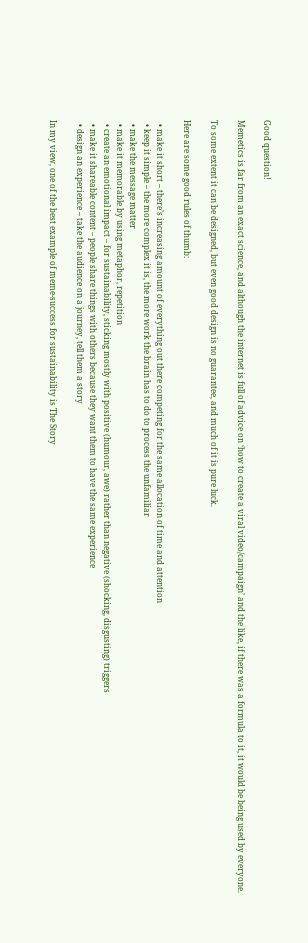Good question!

Memetics is far from an exact science, and although the internet is full of advice on ‘how to create a viral video/campaign’ and the like, if there was a formula to it, it would be being used by everyone.

To some extent it can be designed, but even good design is no guarantee, and much of it is pure luck.

Here are some good rules of thumb:

  • make it short – there’s increasing amount of everything out there competing for the same allocation of time and attention
  • keep it simple – the more complex it is, the more work the brain has to do to process the unfamiliar
  • make the message matter
  • make it memorable by using metaphor, repetition
  • create an emotional impact – for sustainability, sticking mostly with positive (humour, awe) rather than negative (shocking, disgusting) triggers
  • make it shareable content – people share things with others because they want them to have the same experience
  • design an experience – take the audience on a journey, tell them a story

In my view, one of the best example of meme-success for sustainability is The Story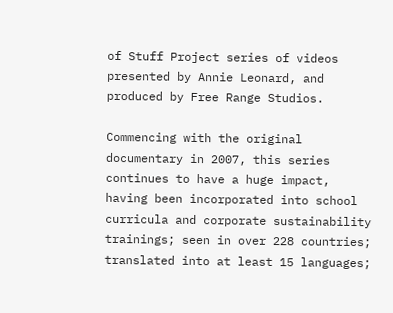of Stuff Project series of videos presented by Annie Leonard, and produced by Free Range Studios.

Commencing with the original documentary in 2007, this series continues to have a huge impact, having been incorporated into school curricula and corporate sustainability trainings; seen in over 228 countries; translated into at least 15 languages;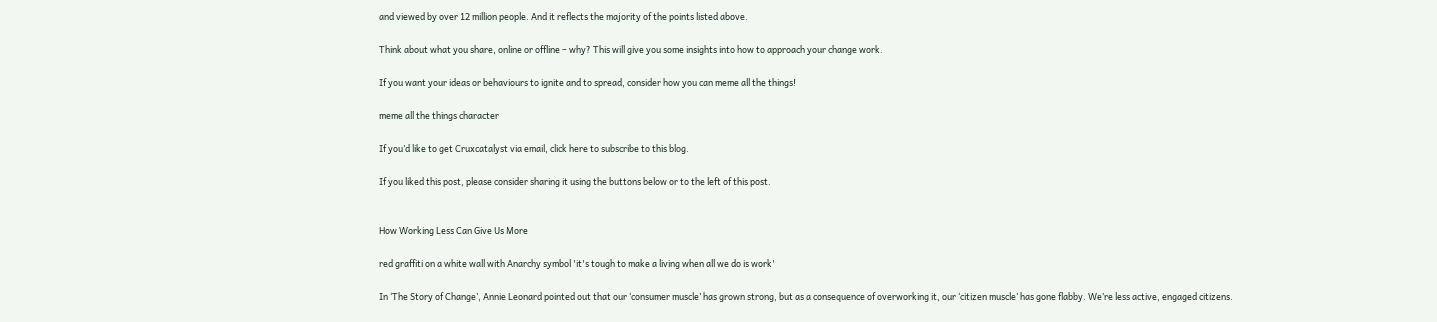and viewed by over 12 million people. And it reflects the majority of the points listed above.

Think about what you share, online or offline – why? This will give you some insights into how to approach your change work.

If you want your ideas or behaviours to ignite and to spread, consider how you can meme all the things!

meme all the things character

If you’d like to get Cruxcatalyst via email, click here to subscribe to this blog.

If you liked this post, please consider sharing it using the buttons below or to the left of this post.


How Working Less Can Give Us More

red graffiti on a white wall with Anarchy symbol 'it's tough to make a living when all we do is work'

In ‘The Story of Change’, Annie Leonard pointed out that our ‘consumer muscle’ has grown strong, but as a consequence of overworking it, our ‘citizen muscle’ has gone flabby. We’re less active, engaged citizens.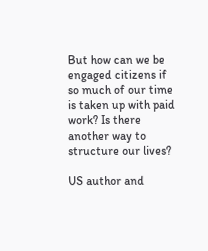But how can we be engaged citizens if so much of our time is taken up with paid work? Is there another way to structure our lives?

US author and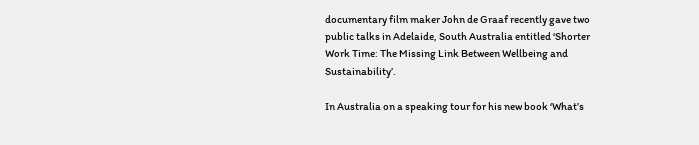documentary film maker John de Graaf recently gave two public talks in Adelaide, South Australia entitled ‘Shorter Work Time: The Missing Link Between Wellbeing and Sustainability’.

In Australia on a speaking tour for his new book ‘What’s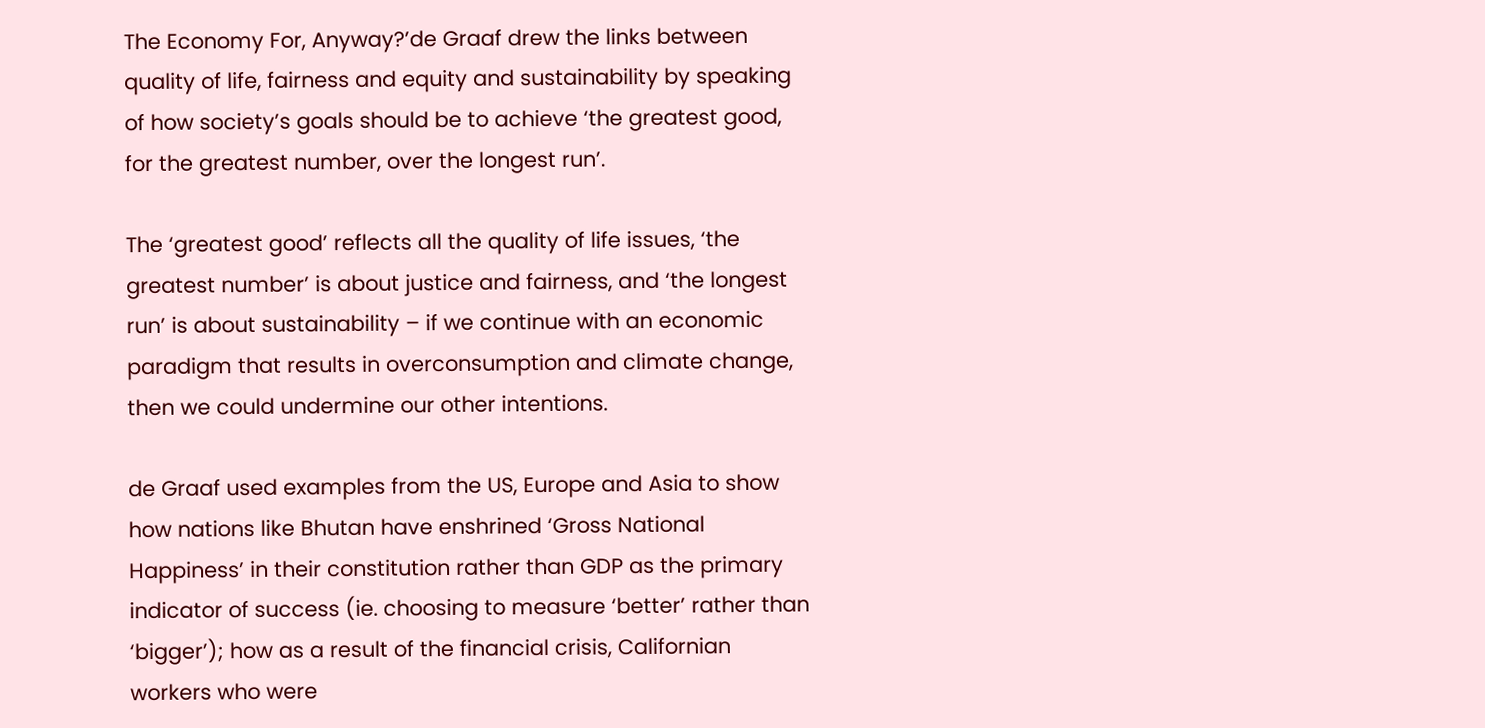The Economy For, Anyway?’de Graaf drew the links between quality of life, fairness and equity and sustainability by speaking of how society’s goals should be to achieve ‘the greatest good, for the greatest number, over the longest run’.

The ‘greatest good’ reflects all the quality of life issues, ‘the greatest number’ is about justice and fairness, and ‘the longest run’ is about sustainability – if we continue with an economic paradigm that results in overconsumption and climate change, then we could undermine our other intentions.

de Graaf used examples from the US, Europe and Asia to show how nations like Bhutan have enshrined ‘Gross National Happiness’ in their constitution rather than GDP as the primary indicator of success (ie. choosing to measure ‘better’ rather than ‘bigger’); how as a result of the financial crisis, Californian workers who were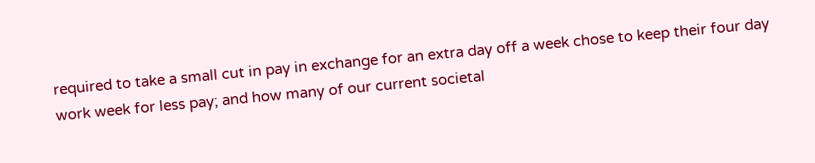required to take a small cut in pay in exchange for an extra day off a week chose to keep their four day work week for less pay; and how many of our current societal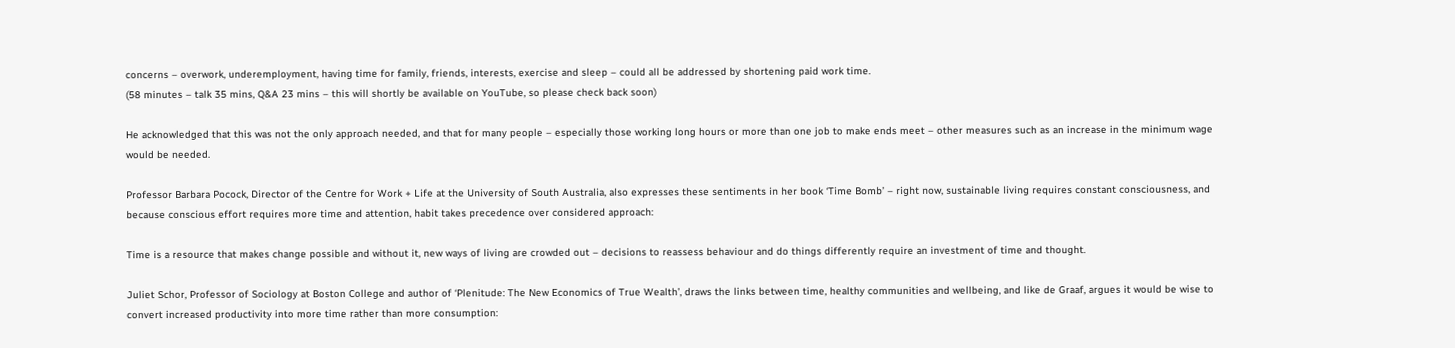concerns – overwork, underemployment, having time for family, friends, interests, exercise and sleep – could all be addressed by shortening paid work time.
(58 minutes – talk 35 mins, Q&A 23 mins – this will shortly be available on YouTube, so please check back soon)

He acknowledged that this was not the only approach needed, and that for many people – especially those working long hours or more than one job to make ends meet – other measures such as an increase in the minimum wage would be needed.

Professor Barbara Pocock, Director of the Centre for Work + Life at the University of South Australia, also expresses these sentiments in her book ‘Time Bomb’ – right now, sustainable living requires constant consciousness, and because conscious effort requires more time and attention, habit takes precedence over considered approach:

Time is a resource that makes change possible and without it, new ways of living are crowded out – decisions to reassess behaviour and do things differently require an investment of time and thought.

Juliet Schor, Professor of Sociology at Boston College and author of ‘Plenitude: The New Economics of True Wealth’, draws the links between time, healthy communities and wellbeing, and like de Graaf, argues it would be wise to convert increased productivity into more time rather than more consumption: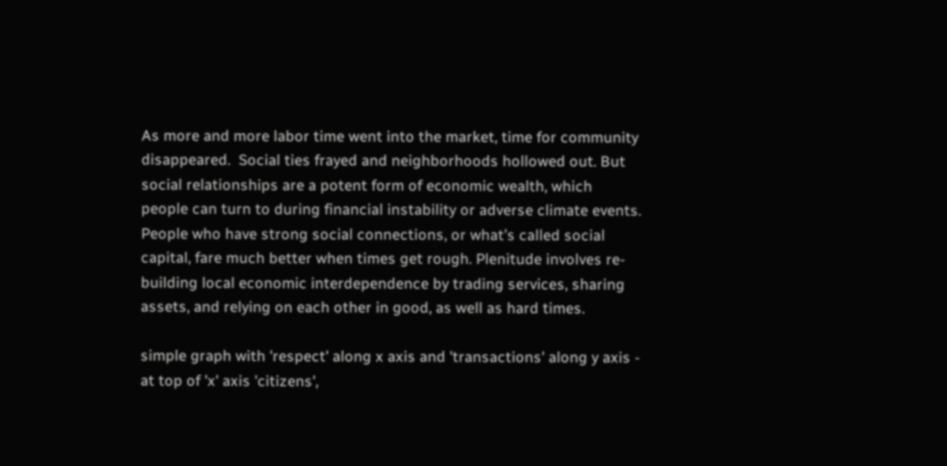As more and more labor time went into the market, time for community disappeared.  Social ties frayed and neighborhoods hollowed out. But social relationships are a potent form of economic wealth, which people can turn to during financial instability or adverse climate events. People who have strong social connections, or what’s called social capital, fare much better when times get rough. Plenitude involves re-building local economic interdependence by trading services, sharing assets, and relying on each other in good, as well as hard times.

simple graph with 'respect' along x axis and 'transactions' along y axis - at top of 'x' axis 'citizens',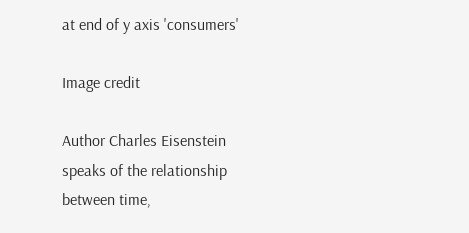at end of y axis 'consumers'

Image credit

Author Charles Eisenstein speaks of the relationship between time,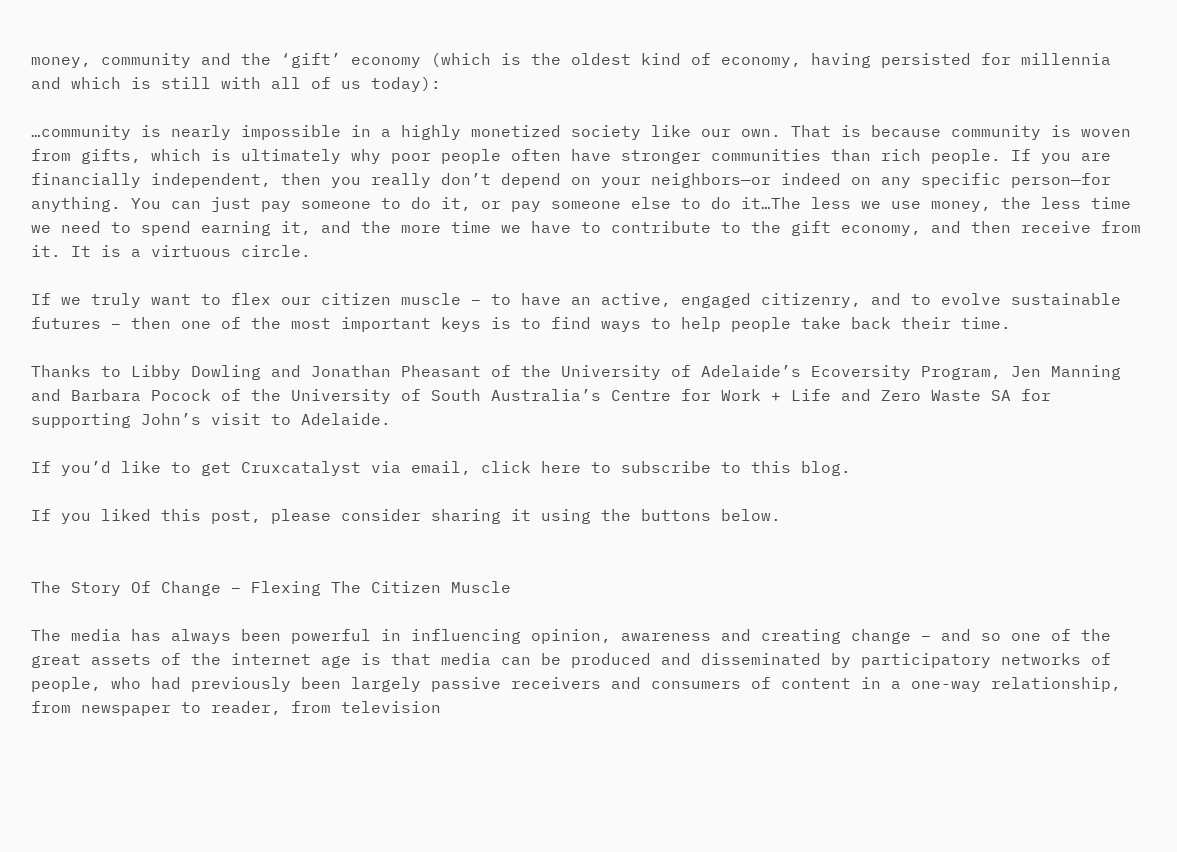money, community and the ‘gift’ economy (which is the oldest kind of economy, having persisted for millennia and which is still with all of us today):

…community is nearly impossible in a highly monetized society like our own. That is because community is woven from gifts, which is ultimately why poor people often have stronger communities than rich people. If you are financially independent, then you really don’t depend on your neighbors—or indeed on any specific person—for anything. You can just pay someone to do it, or pay someone else to do it…The less we use money, the less time we need to spend earning it, and the more time we have to contribute to the gift economy, and then receive from it. It is a virtuous circle.

If we truly want to flex our citizen muscle – to have an active, engaged citizenry, and to evolve sustainable futures – then one of the most important keys is to find ways to help people take back their time.

Thanks to Libby Dowling and Jonathan Pheasant of the University of Adelaide’s Ecoversity Program, Jen Manning and Barbara Pocock of the University of South Australia’s Centre for Work + Life and Zero Waste SA for supporting John’s visit to Adelaide.

If you’d like to get Cruxcatalyst via email, click here to subscribe to this blog.

If you liked this post, please consider sharing it using the buttons below.


The Story Of Change – Flexing The Citizen Muscle

The media has always been powerful in influencing opinion, awareness and creating change – and so one of the great assets of the internet age is that media can be produced and disseminated by participatory networks of people, who had previously been largely passive receivers and consumers of content in a one-way relationship, from newspaper to reader, from television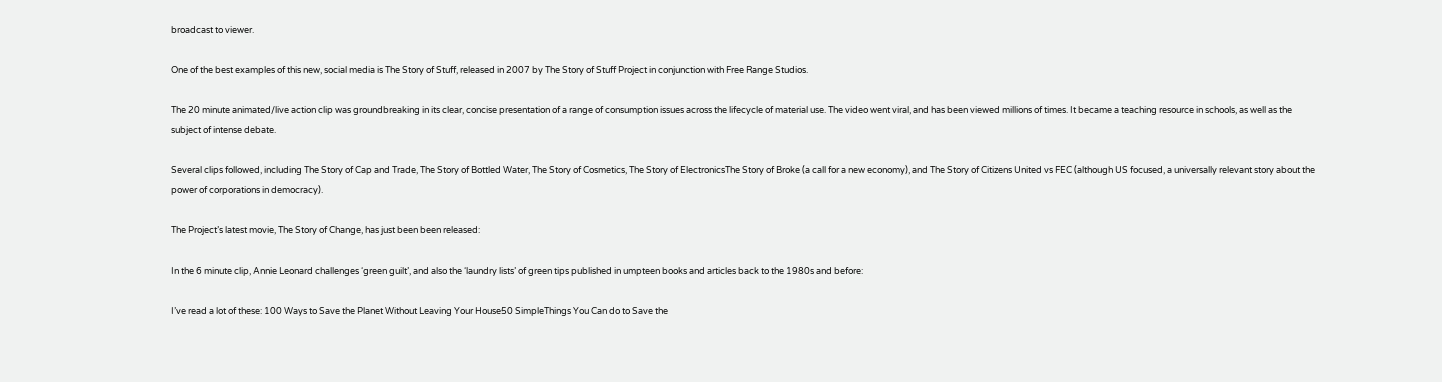broadcast to viewer.

One of the best examples of this new, social media is The Story of Stuff, released in 2007 by The Story of Stuff Project in conjunction with Free Range Studios.

The 20 minute animated/live action clip was groundbreaking in its clear, concise presentation of a range of consumption issues across the lifecycle of material use. The video went viral, and has been viewed millions of times. It became a teaching resource in schools, as well as the subject of intense debate.

Several clips followed, including The Story of Cap and Trade, The Story of Bottled Water, The Story of Cosmetics, The Story of ElectronicsThe Story of Broke (a call for a new economy), and The Story of Citizens United vs FEC (although US focused, a universally relevant story about the power of corporations in democracy).

The Project’s latest movie, The Story of Change, has just been been released:

In the 6 minute clip, Annie Leonard challenges ‘green guilt’, and also the ‘laundry lists’ of green tips published in umpteen books and articles back to the 1980s and before:

I’ve read a lot of these: 100 Ways to Save the Planet Without Leaving Your House50 SimpleThings You Can do to Save the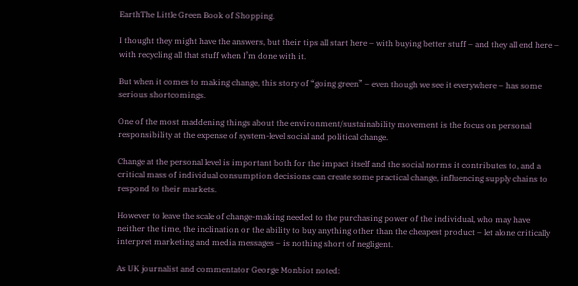EarthThe Little Green Book of Shopping.

I thought they might have the answers, but their tips all start here – with buying better stuff – and they all end here – with recycling all that stuff when I’m done with it.

But when it comes to making change, this story of “going green” – even though we see it everywhere – has some serious shortcomings.

One of the most maddening things about the environment/sustainability movement is the focus on personal responsibility at the expense of system-level social and political change.

Change at the personal level is important both for the impact itself and the social norms it contributes to, and a critical mass of individual consumption decisions can create some practical change, influencing supply chains to respond to their markets.

However to leave the scale of change-making needed to the purchasing power of the individual, who may have neither the time, the inclination or the ability to buy anything other than the cheapest product – let alone critically interpret marketing and media messages – is nothing short of negligent.

As UK journalist and commentator George Monbiot noted: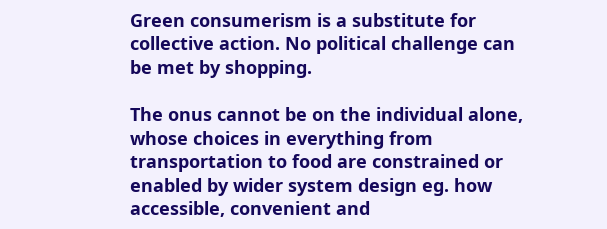Green consumerism is a substitute for collective action. No political challenge can be met by shopping.

The onus cannot be on the individual alone, whose choices in everything from transportation to food are constrained or enabled by wider system design eg. how accessible, convenient and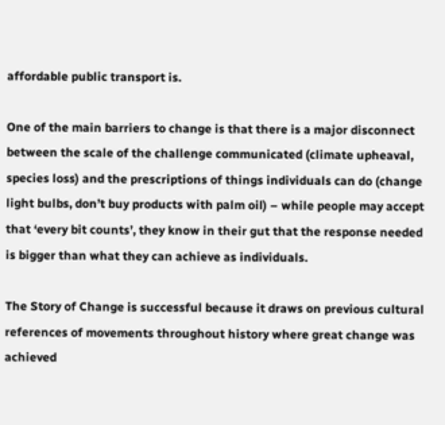affordable public transport is.

One of the main barriers to change is that there is a major disconnect between the scale of the challenge communicated (climate upheaval, species loss) and the prescriptions of things individuals can do (change light bulbs, don’t buy products with palm oil) – while people may accept that ‘every bit counts’, they know in their gut that the response needed is bigger than what they can achieve as individuals.

The Story of Change is successful because it draws on previous cultural references of movements throughout history where great change was achieved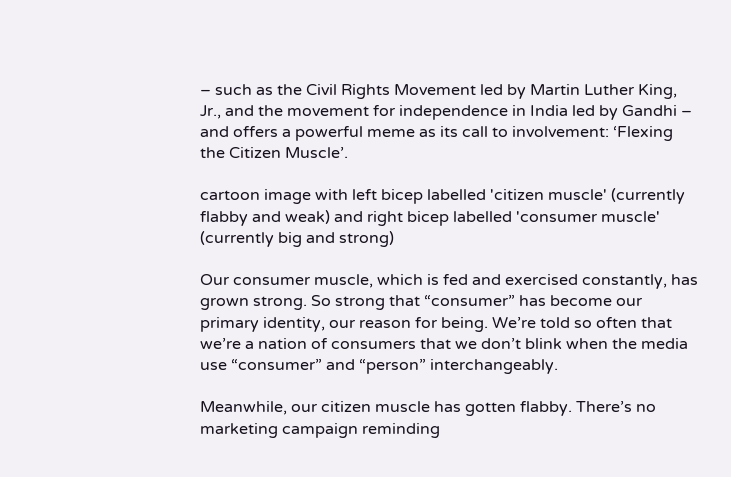– such as the Civil Rights Movement led by Martin Luther King, Jr., and the movement for independence in India led by Gandhi – and offers a powerful meme as its call to involvement: ‘Flexing the Citizen Muscle’.

cartoon image with left bicep labelled 'citizen muscle' (currently flabby and weak) and right bicep labelled 'consumer muscle' (currently big and strong)

Our consumer muscle, which is fed and exercised constantly, has grown strong. So strong that “consumer” has become our primary identity, our reason for being. We’re told so often that we’re a nation of consumers that we don’t blink when the media use “consumer” and “person” interchangeably.

Meanwhile, our citizen muscle has gotten flabby. There’s no marketing campaign reminding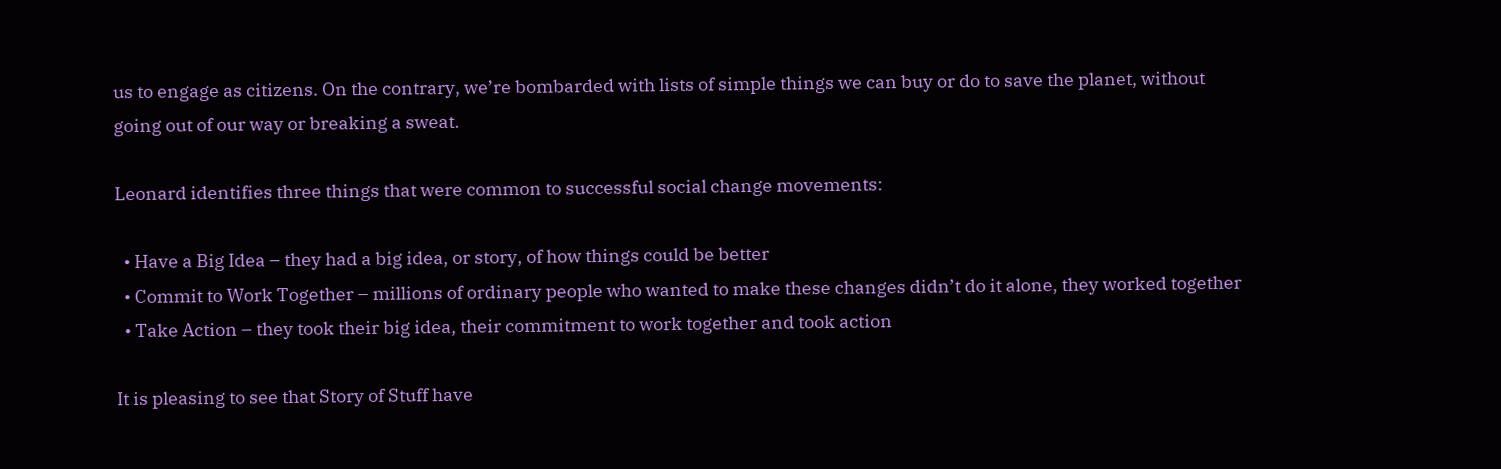us to engage as citizens. On the contrary, we’re bombarded with lists of simple things we can buy or do to save the planet, without going out of our way or breaking a sweat.

Leonard identifies three things that were common to successful social change movements:

  • Have a Big Idea – they had a big idea, or story, of how things could be better
  • Commit to Work Together – millions of ordinary people who wanted to make these changes didn’t do it alone, they worked together
  • Take Action – they took their big idea, their commitment to work together and took action

It is pleasing to see that Story of Stuff have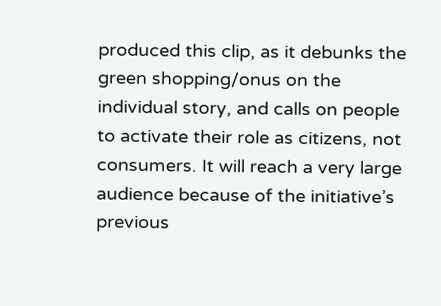produced this clip, as it debunks the green shopping/onus on the individual story, and calls on people to activate their role as citizens, not consumers. It will reach a very large audience because of the initiative’s previous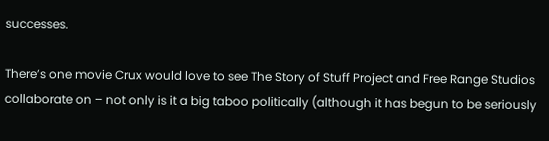successes.

There’s one movie Crux would love to see The Story of Stuff Project and Free Range Studios collaborate on – not only is it a big taboo politically (although it has begun to be seriously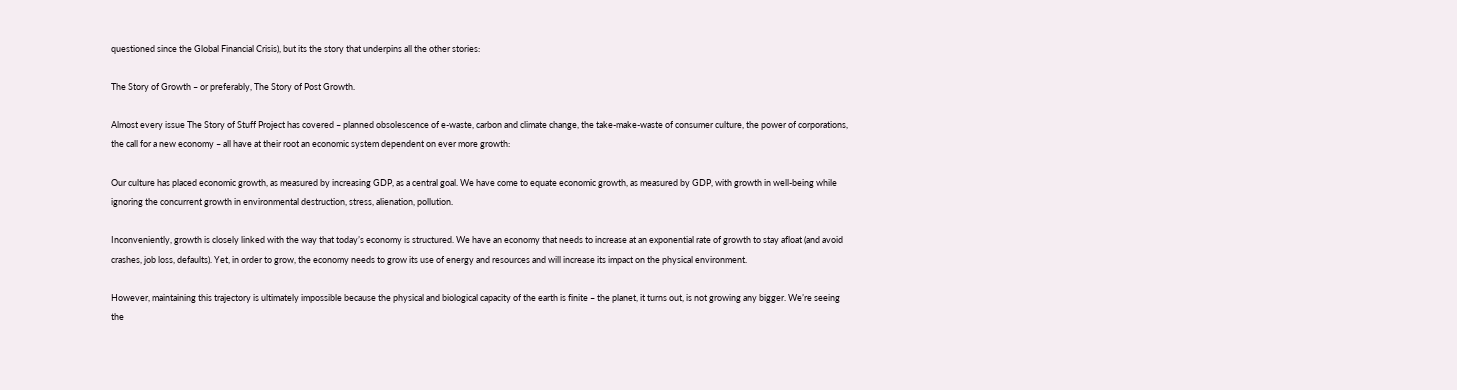questioned since the Global Financial Crisis), but its the story that underpins all the other stories:

The Story of Growth – or preferably, The Story of Post Growth.

Almost every issue The Story of Stuff Project has covered – planned obsolescence of e-waste, carbon and climate change, the take-make-waste of consumer culture, the power of corporations, the call for a new economy – all have at their root an economic system dependent on ever more growth:

Our culture has placed economic growth, as measured by increasing GDP, as a central goal. We have come to equate economic growth, as measured by GDP, with growth in well-being while ignoring the concurrent growth in environmental destruction, stress, alienation, pollution.

Inconveniently, growth is closely linked with the way that today’s economy is structured. We have an economy that needs to increase at an exponential rate of growth to stay afloat (and avoid crashes, job loss, defaults). Yet, in order to grow, the economy needs to grow its use of energy and resources and will increase its impact on the physical environment.

However, maintaining this trajectory is ultimately impossible because the physical and biological capacity of the earth is finite – the planet, it turns out, is not growing any bigger. We’re seeing the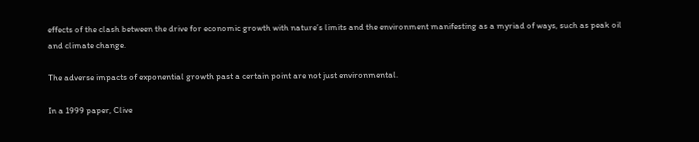effects of the clash between the drive for economic growth with nature’s limits and the environment manifesting as a myriad of ways, such as peak oil and climate change.

The adverse impacts of exponential growth past a certain point are not just environmental.

In a 1999 paper, Clive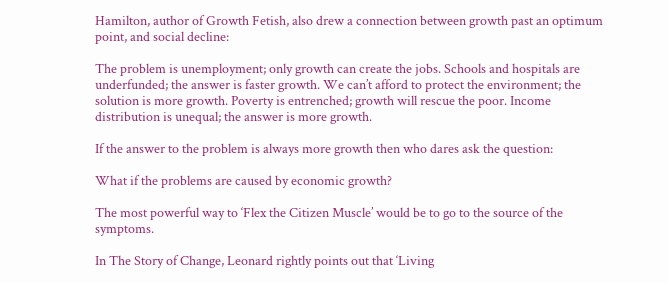Hamilton, author of Growth Fetish, also drew a connection between growth past an optimum point, and social decline:

The problem is unemployment; only growth can create the jobs. Schools and hospitals are underfunded; the answer is faster growth. We can’t afford to protect the environment; the solution is more growth. Poverty is entrenched; growth will rescue the poor. Income distribution is unequal; the answer is more growth.

If the answer to the problem is always more growth then who dares ask the question:

What if the problems are caused by economic growth?

The most powerful way to ‘Flex the Citizen Muscle’ would be to go to the source of the symptoms.

In The Story of Change, Leonard rightly points out that ‘Living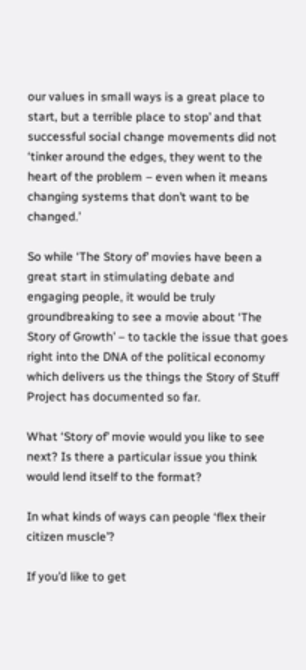our values in small ways is a great place to start, but a terrible place to stop’ and that successful social change movements did not ‘tinker around the edges, they went to the heart of the problem – even when it means changing systems that don’t want to be changed.’

So while ‘The Story of’ movies have been a great start in stimulating debate and engaging people, it would be truly groundbreaking to see a movie about ‘The Story of Growth’ – to tackle the issue that goes right into the DNA of the political economy which delivers us the things the Story of Stuff Project has documented so far.

What ‘Story of’ movie would you like to see next? Is there a particular issue you think would lend itself to the format?

In what kinds of ways can people ‘flex their citizen muscle’?

If you’d like to get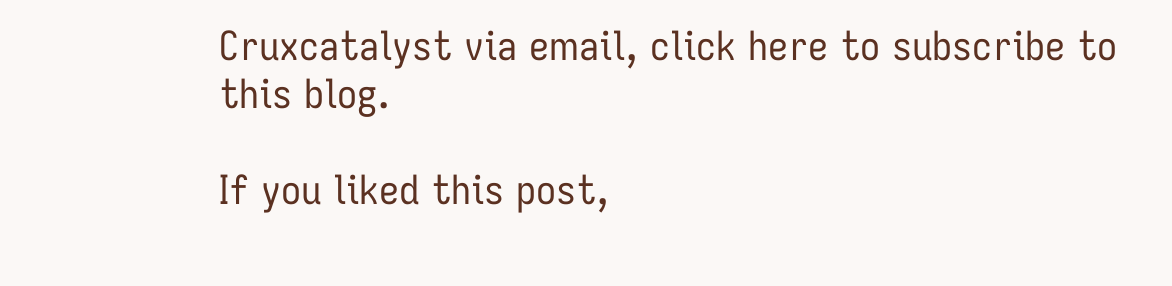Cruxcatalyst via email, click here to subscribe to this blog.

If you liked this post,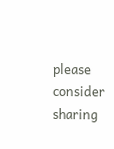please consider sharing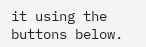it using the buttons below.